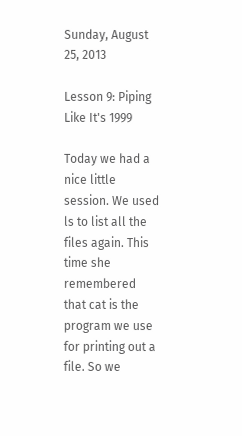Sunday, August 25, 2013

Lesson 9: Piping Like It's 1999

Today we had a nice little session. We used ls to list all the files again. This time she remembered that cat is the program we use for printing out a file. So we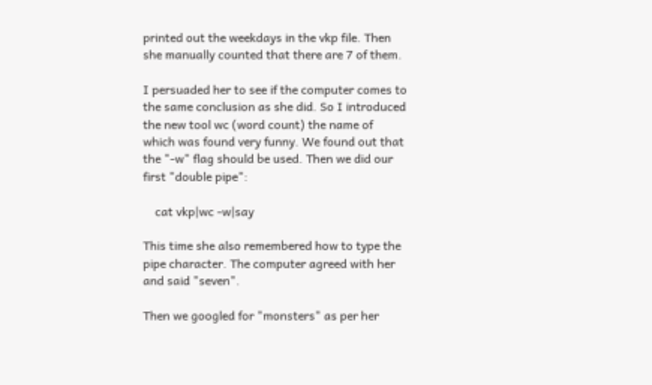printed out the weekdays in the vkp file. Then she manually counted that there are 7 of them.

I persuaded her to see if the computer comes to the same conclusion as she did. So I introduced the new tool wc (word count) the name of which was found very funny. We found out that the "-w" flag should be used. Then we did our first "double pipe":

    cat vkp|wc -w|say

This time she also remembered how to type the pipe character. The computer agreed with her and said "seven".

Then we googled for "monsters" as per her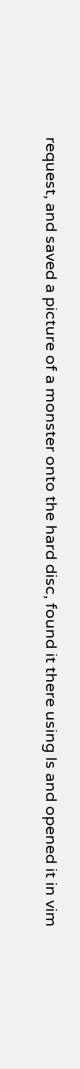request, and saved a picture of a monster onto the hard disc, found it there using ls and opened it in vim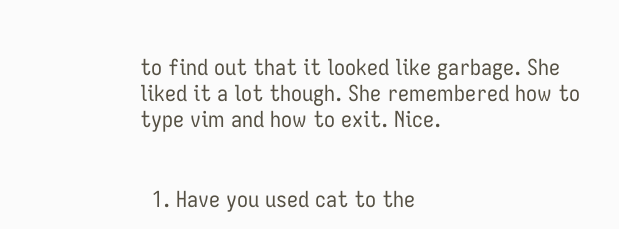to find out that it looked like garbage. She liked it a lot though. She remembered how to type vim and how to exit. Nice.


  1. Have you used cat to the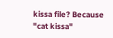kissa file? Because "cat kissa"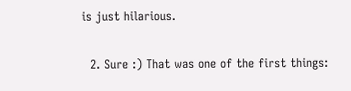is just hilarious.

  2. Sure :) That was one of the first things: